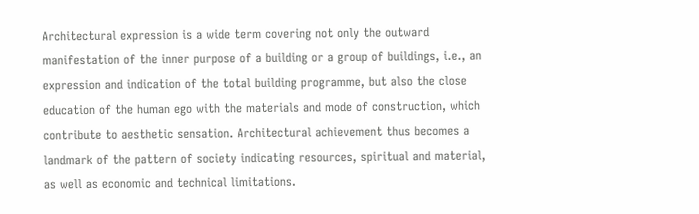Architectural expression is a wide term covering not only the outward manifestation of the inner purpose of a building or a group of buildings, i.e., an expression and indication of the total building programme, but also the close education of the human ego with the materials and mode of construction, which contribute to aesthetic sensation. Architectural achievement thus becomes a landmark of the pattern of society indicating resources, spiritual and material, as well as economic and technical limitations.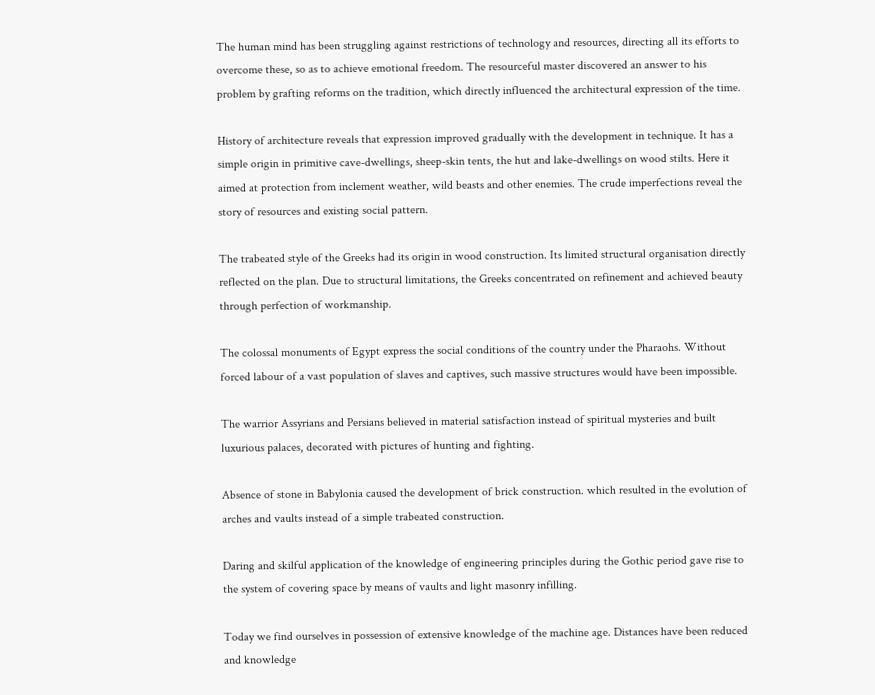The human mind has been struggling against restrictions of technology and resources, directing all its efforts to overcome these, so as to achieve emotional freedom. The resourceful master discovered an answer to his problem by grafting reforms on the tradition, which directly influenced the architectural expression of the time.

History of architecture reveals that expression improved gradually with the development in technique. It has a simple origin in primitive cave-dwellings, sheep-skin tents, the hut and lake-dwellings on wood stilts. Here it aimed at protection from inclement weather, wild beasts and other enemies. The crude imperfections reveal the story of resources and existing social pattern.

The trabeated style of the Greeks had its origin in wood construction. Its limited structural organisation directly reflected on the plan. Due to structural limitations, the Greeks concentrated on refinement and achieved beauty through perfection of workmanship.

The colossal monuments of Egypt express the social conditions of the country under the Pharaohs. Without forced labour of a vast population of slaves and captives, such massive structures would have been impossible.

The warrior Assyrians and Persians believed in material satisfaction instead of spiritual mysteries and built luxurious palaces, decorated with pictures of hunting and fighting.

Absence of stone in Babylonia caused the development of brick construction. which resulted in the evolution of arches and vaults instead of a simple trabeated construction.

Daring and skilful application of the knowledge of engineering principles during the Gothic period gave rise to the system of covering space by means of vaults and light masonry infilling.

Today we find ourselves in possession of extensive knowledge of the machine age. Distances have been reduced and knowledge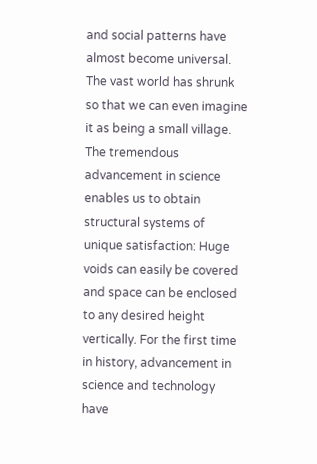and social patterns have almost become universal. The vast world has shrunk so that we can even imagine it as being a small village. The tremendous advancement in science enables us to obtain structural systems of unique satisfaction: Huge voids can easily be covered and space can be enclosed to any desired height vertically. For the first time in history, advancement in science and technology have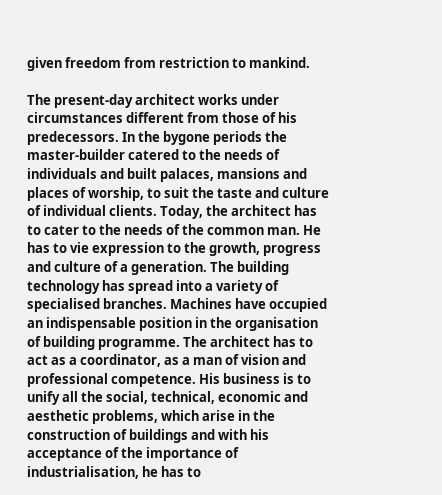given freedom from restriction to mankind.

The present-day architect works under circumstances different from those of his predecessors. In the bygone periods the master-builder catered to the needs of individuals and built palaces, mansions and places of worship, to suit the taste and culture of individual clients. Today, the architect has to cater to the needs of the common man. He has to vie expression to the growth, progress and culture of a generation. The building technology has spread into a variety of specialised branches. Machines have occupied an indispensable position in the organisation of building programme. The architect has to act as a coordinator, as a man of vision and professional competence. His business is to unify all the social, technical, economic and aesthetic problems, which arise in the construction of buildings and with his acceptance of the importance of industrialisation, he has to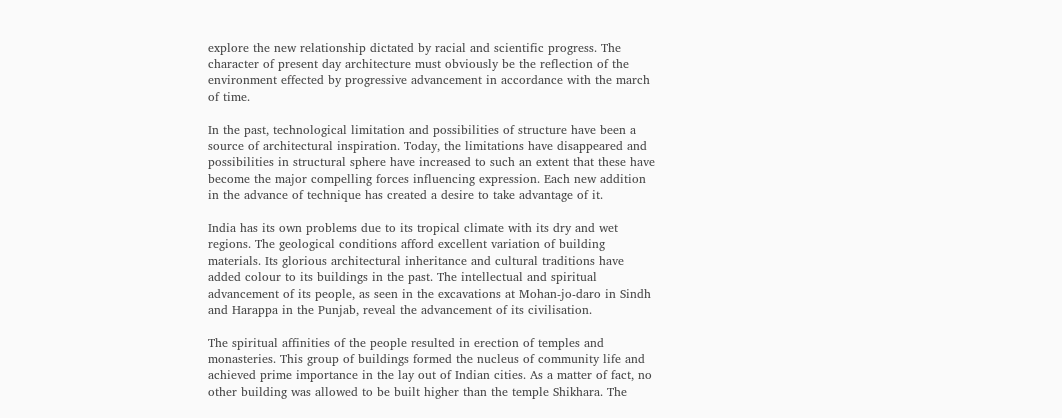explore the new relationship dictated by racial and scientific progress. The character of present day architecture must obviously be the reflection of the environment effected by progressive advancement in accordance with the march of time.

In the past, technological limitation and possibilities of structure have been a source of architectural inspiration. Today, the limitations have disappeared and possibilities in structural sphere have increased to such an extent that these have become the major compelling forces influencing expression. Each new addition in the advance of technique has created a desire to take advantage of it.

India has its own problems due to its tropical climate with its dry and wet regions. The geological conditions afford excellent variation of building materials. Its glorious architectural inheritance and cultural traditions have added colour to its buildings in the past. The intellectual and spiritual advancement of its people, as seen in the excavations at Mohan-jo-daro in Sindh and Harappa in the Punjab, reveal the advancement of its civilisation.

The spiritual affinities of the people resulted in erection of temples and monasteries. This group of buildings formed the nucleus of community life and achieved prime importance in the lay out of Indian cities. As a matter of fact, no other building was allowed to be built higher than the temple Shikhara. The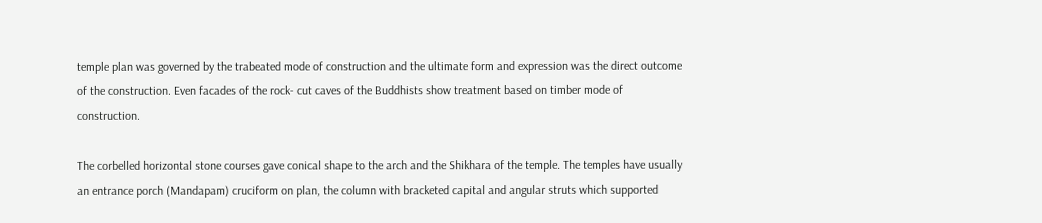temple plan was governed by the trabeated mode of construction and the ultimate form and expression was the direct outcome of the construction. Even facades of the rock- cut caves of the Buddhists show treatment based on timber mode of construction.

The corbelled horizontal stone courses gave conical shape to the arch and the Shikhara of the temple. The temples have usually an entrance porch (Mandapam) cruciform on plan, the column with bracketed capital and angular struts which supported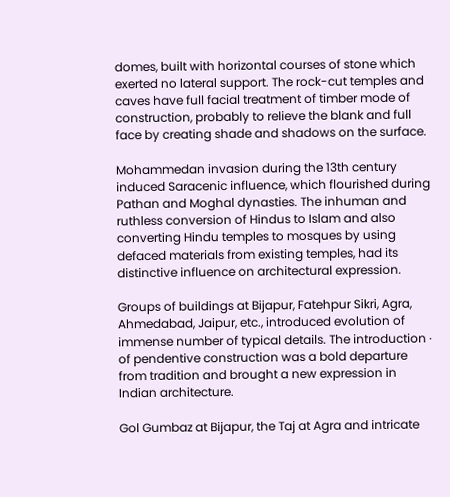domes, built with horizontal courses of stone which exerted no lateral support. The rock-cut temples and caves have full facial treatment of timber mode of construction, probably to relieve the blank and full face by creating shade and shadows on the surface.

Mohammedan invasion during the 13th century induced Saracenic influence, which flourished during Pathan and Moghal dynasties. The inhuman and ruthless conversion of Hindus to Islam and also converting Hindu temples to mosques by using defaced materials from existing temples, had its distinctive influence on architectural expression.

Groups of buildings at Bijapur, Fatehpur Sikri, Agra, Ahmedabad, Jaipur, etc., introduced evolution of immense number of typical details. The introduction · of pendentive construction was a bold departure from tradition and brought a new expression in Indian architecture.

Gol Gumbaz at Bijapur, the Taj at Agra and intricate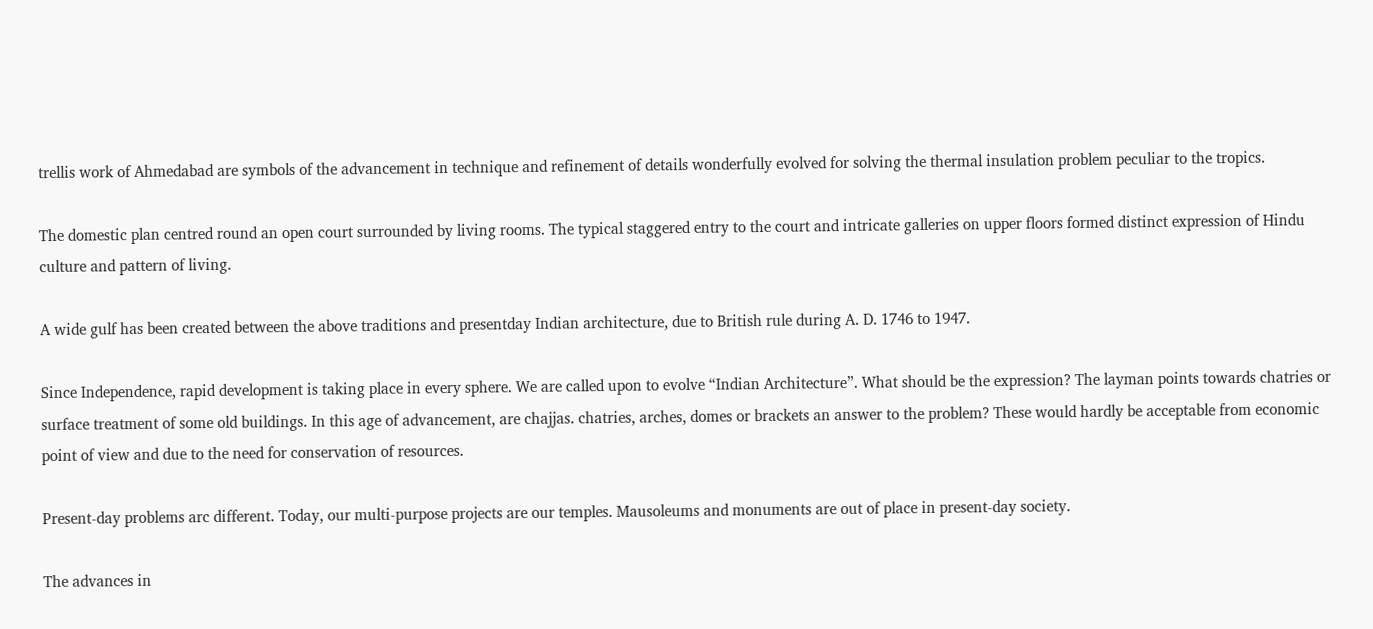trellis work of Ahmedabad are symbols of the advancement in technique and refinement of details wonderfully evolved for solving the thermal insulation problem peculiar to the tropics.

The domestic plan centred round an open court surrounded by living rooms. The typical staggered entry to the court and intricate galleries on upper floors formed distinct expression of Hindu culture and pattern of living.

A wide gulf has been created between the above traditions and presentday Indian architecture, due to British rule during A. D. 1746 to 1947.

Since Independence, rapid development is taking place in every sphere. We are called upon to evolve “Indian Architecture”. What should be the expression? The layman points towards chatries or surface treatment of some old buildings. In this age of advancement, are chajjas. chatries, arches, domes or brackets an answer to the problem? These would hardly be acceptable from economic point of view and due to the need for conservation of resources.

Present-day problems arc different. Today, our multi-purpose projects are our temples. Mausoleums and monuments are out of place in present-day society.

The advances in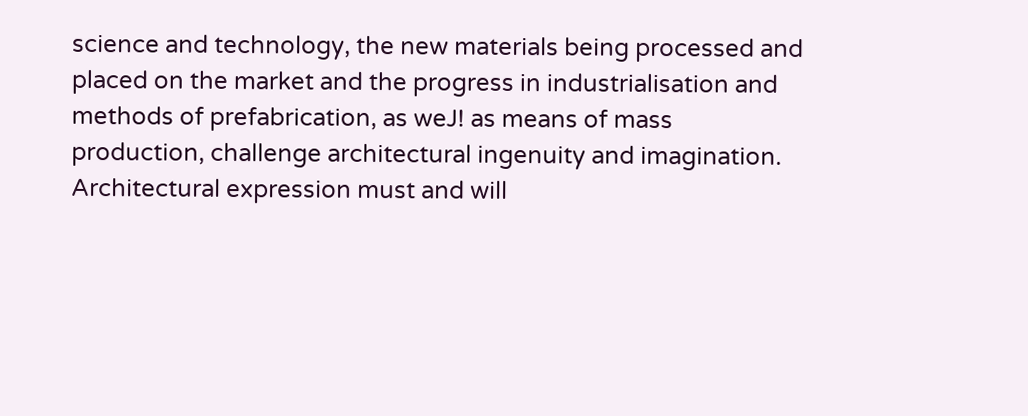science and technology, the new materials being processed and placed on the market and the progress in industrialisation and methods of prefabrication, as weJ! as means of mass production, challenge architectural ingenuity and imagination. Architectural expression must and will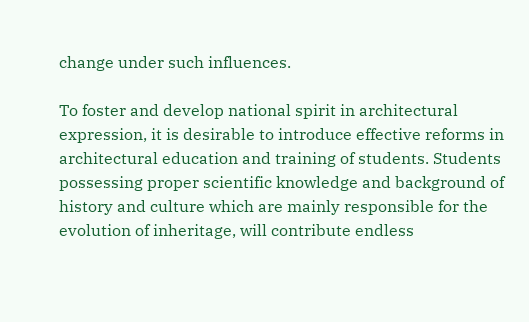change under such influences.

To foster and develop national spirit in architectural expression, it is desirable to introduce effective reforms in architectural education and training of students. Students possessing proper scientific knowledge and background of history and culture which are mainly responsible for the evolution of inheritage, will contribute endless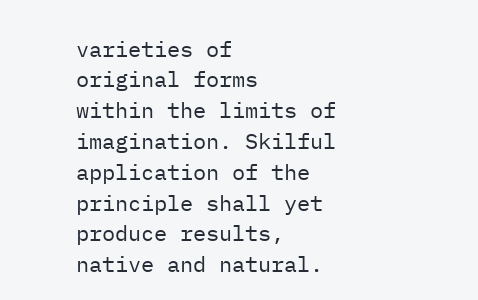varieties of original forms within the limits of imagination. Skilful application of the principle shall yet produce results, native and natural.